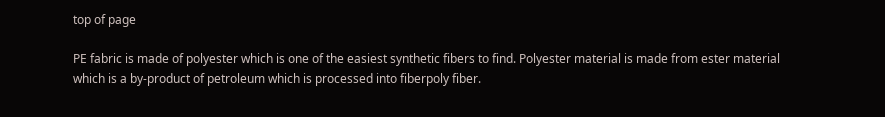top of page

PE fabric is made of polyester which is one of the easiest synthetic fibers to find. Polyester material is made from ester material which is a by-product of petroleum which is processed into fiberpoly fiber.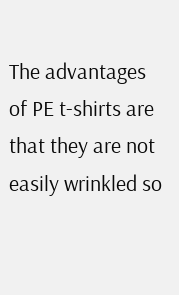The advantages of PE t-shirts are that they are not easily wrinkled so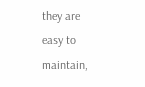they are easy to maintain,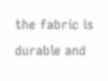the fabric is durable and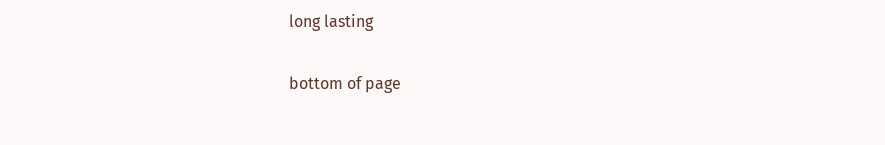long lasting

bottom of page